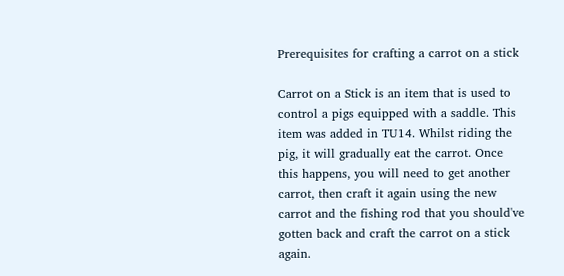Prerequisites for crafting a carrot on a stick

Carrot on a Stick is an item that is used to control a pigs equipped with a saddle. This item was added in TU14. Whilst riding the pig, it will gradually eat the carrot. Once this happens, you will need to get another carrot, then craft it again using the new carrot and the fishing rod that you should've gotten back and craft the carrot on a stick again.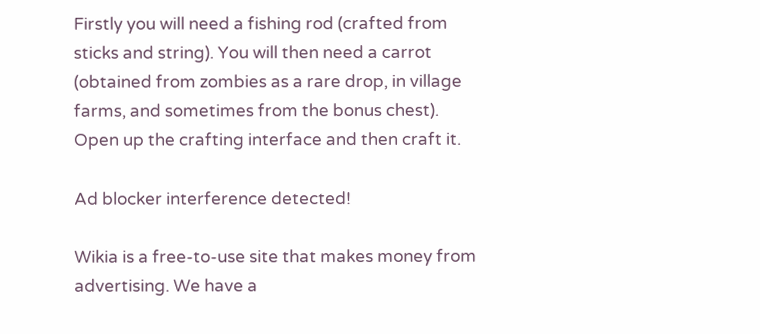Firstly you will need a fishing rod (crafted from sticks and string). You will then need a carrot (obtained from zombies as a rare drop, in village farms, and sometimes from the bonus chest). Open up the crafting interface and then craft it.

Ad blocker interference detected!

Wikia is a free-to-use site that makes money from advertising. We have a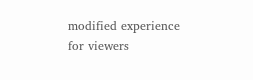modified experience for viewers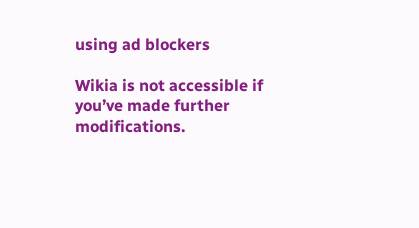using ad blockers

Wikia is not accessible if you’ve made further modifications.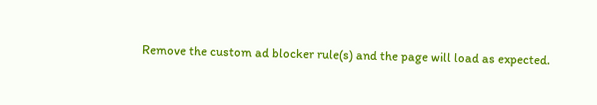Remove the custom ad blocker rule(s) and the page will load as expected.